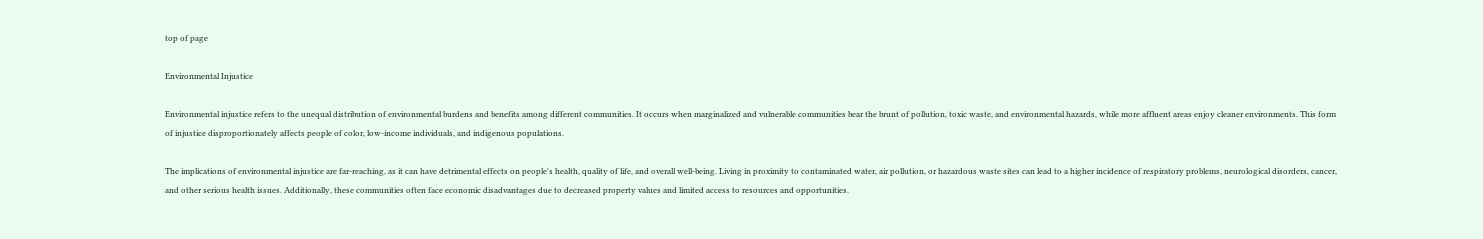top of page

Environmental Injustice

Environmental injustice refers to the unequal distribution of environmental burdens and benefits among different communities. It occurs when marginalized and vulnerable communities bear the brunt of pollution, toxic waste, and environmental hazards, while more affluent areas enjoy cleaner environments. This form of injustice disproportionately affects people of color, low-income individuals, and indigenous populations.

The implications of environmental injustice are far-reaching, as it can have detrimental effects on people's health, quality of life, and overall well-being. Living in proximity to contaminated water, air pollution, or hazardous waste sites can lead to a higher incidence of respiratory problems, neurological disorders, cancer, and other serious health issues. Additionally, these communities often face economic disadvantages due to decreased property values and limited access to resources and opportunities.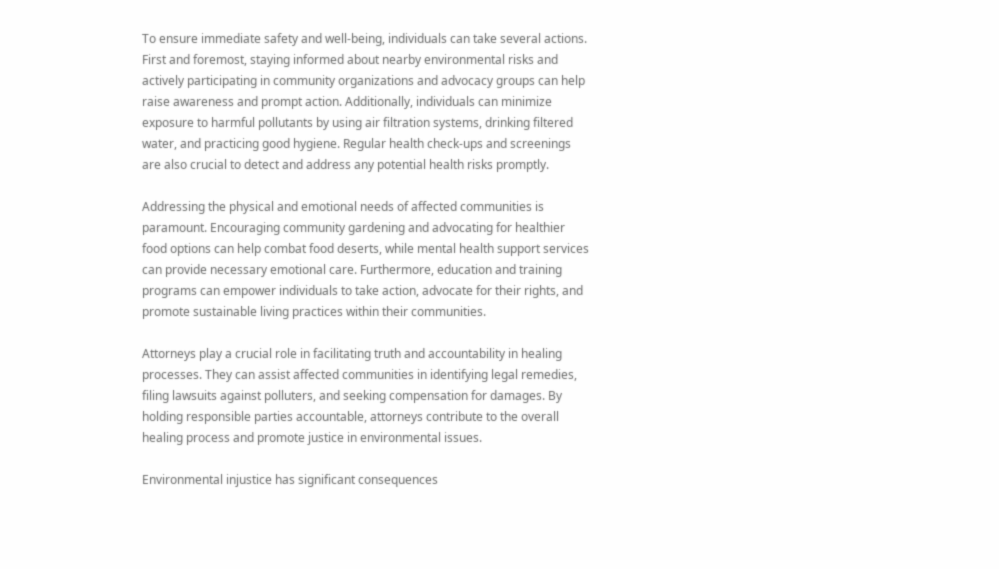To ensure immediate safety and well-being, individuals can take several actions. First and foremost, staying informed about nearby environmental risks and actively participating in community organizations and advocacy groups can help raise awareness and prompt action. Additionally, individuals can minimize exposure to harmful pollutants by using air filtration systems, drinking filtered water, and practicing good hygiene. Regular health check-ups and screenings are also crucial to detect and address any potential health risks promptly.

Addressing the physical and emotional needs of affected communities is paramount. Encouraging community gardening and advocating for healthier food options can help combat food deserts, while mental health support services can provide necessary emotional care. Furthermore, education and training programs can empower individuals to take action, advocate for their rights, and promote sustainable living practices within their communities.

Attorneys play a crucial role in facilitating truth and accountability in healing processes. They can assist affected communities in identifying legal remedies, filing lawsuits against polluters, and seeking compensation for damages. By holding responsible parties accountable, attorneys contribute to the overall healing process and promote justice in environmental issues.

Environmental injustice has significant consequences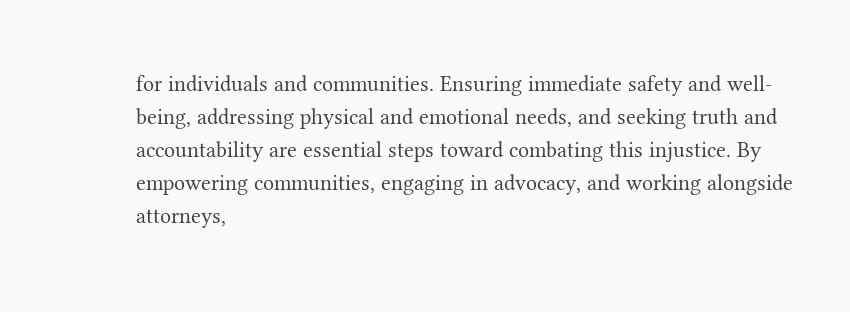for individuals and communities. Ensuring immediate safety and well-being, addressing physical and emotional needs, and seeking truth and accountability are essential steps toward combating this injustice. By empowering communities, engaging in advocacy, and working alongside attorneys,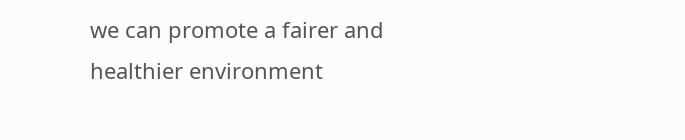we can promote a fairer and healthier environment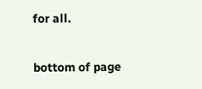for all.


bottom of page